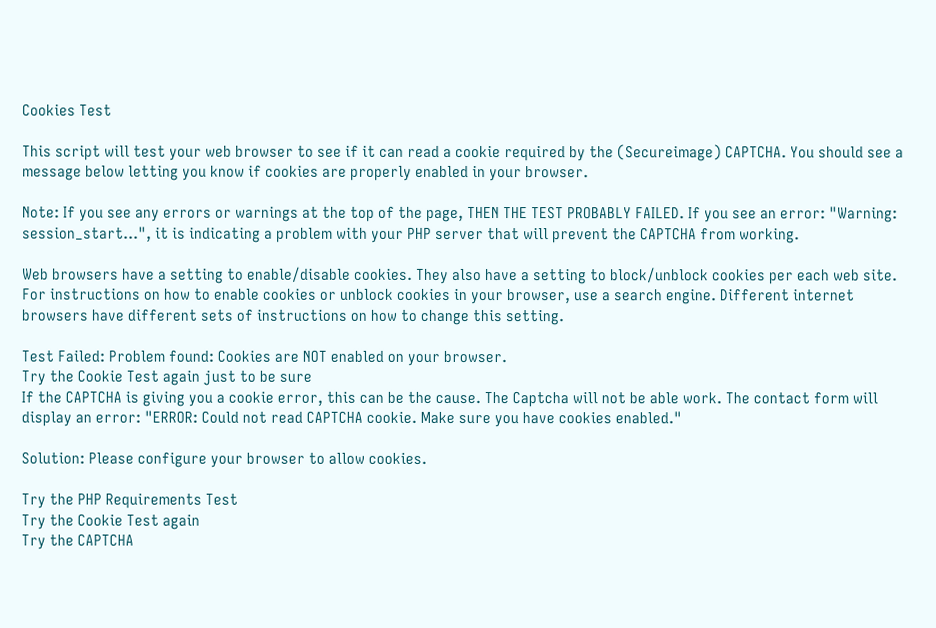Cookies Test

This script will test your web browser to see if it can read a cookie required by the (Secureimage) CAPTCHA. You should see a message below letting you know if cookies are properly enabled in your browser.

Note: If you see any errors or warnings at the top of the page, THEN THE TEST PROBABLY FAILED. If you see an error: "Warning: session_start...", it is indicating a problem with your PHP server that will prevent the CAPTCHA from working.

Web browsers have a setting to enable/disable cookies. They also have a setting to block/unblock cookies per each web site. For instructions on how to enable cookies or unblock cookies in your browser, use a search engine. Different internet browsers have different sets of instructions on how to change this setting.

Test Failed: Problem found: Cookies are NOT enabled on your browser.
Try the Cookie Test again just to be sure
If the CAPTCHA is giving you a cookie error, this can be the cause. The Captcha will not be able work. The contact form will display an error: "ERROR: Could not read CAPTCHA cookie. Make sure you have cookies enabled."

Solution: Please configure your browser to allow cookies.

Try the PHP Requirements Test
Try the Cookie Test again
Try the CAPTCHA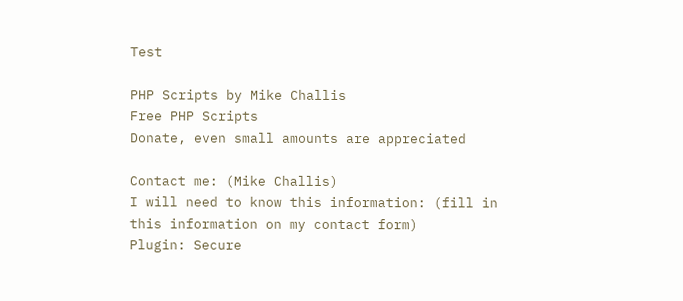Test

PHP Scripts by Mike Challis
Free PHP Scripts
Donate, even small amounts are appreciated

Contact me: (Mike Challis)
I will need to know this information: (fill in this information on my contact form)
Plugin: Secure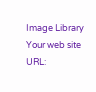Image Library
Your web site URL: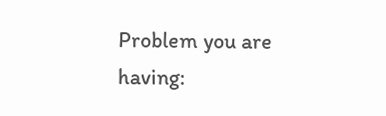Problem you are having: